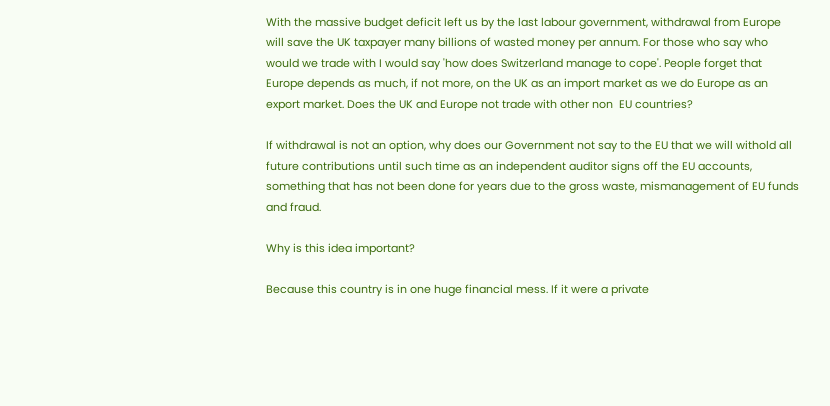With the massive budget deficit left us by the last labour government, withdrawal from Europe will save the UK taxpayer many billions of wasted money per annum. For those who say who would we trade with I would say 'how does Switzerland manage to cope'. People forget that Europe depends as much, if not more, on the UK as an import market as we do Europe as an export market. Does the UK and Europe not trade with other non  EU countries?

If withdrawal is not an option, why does our Government not say to the EU that we will withold all future contributions until such time as an independent auditor signs off the EU accounts, something that has not been done for years due to the gross waste, mismanagement of EU funds and fraud.

Why is this idea important?

Because this country is in one huge financial mess. If it were a private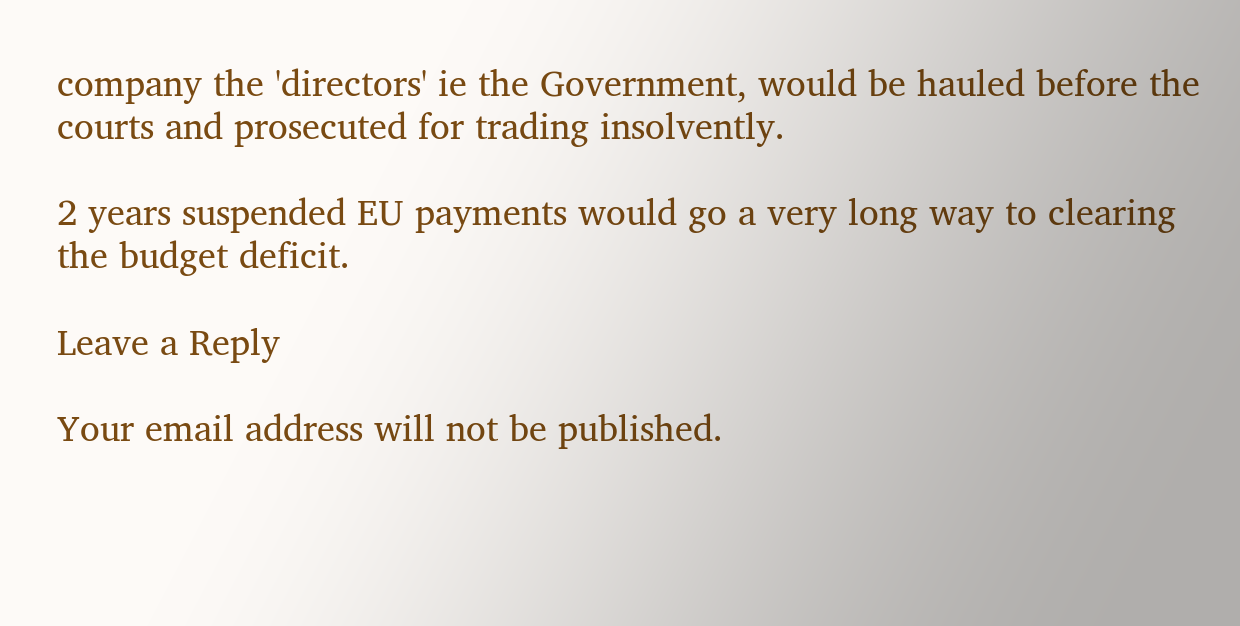company the 'directors' ie the Government, would be hauled before the courts and prosecuted for trading insolvently.

2 years suspended EU payments would go a very long way to clearing the budget deficit.

Leave a Reply

Your email address will not be published.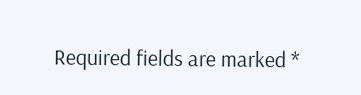Required fields are marked *